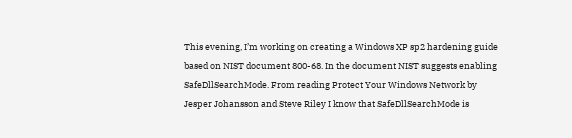This evening, I’m working on creating a Windows XP sp2 hardening guide based on NIST document 800-68. In the document NIST suggests enabling SafeDllSearchMode. From reading Protect Your Windows Network by Jesper Johansson and Steve Riley I know that SafeDllSearchMode is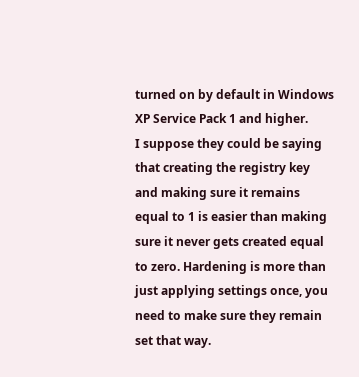turned on by default in Windows XP Service Pack 1 and higher.
I suppose they could be saying that creating the registry key and making sure it remains equal to 1 is easier than making sure it never gets created equal to zero. Hardening is more than just applying settings once, you need to make sure they remain set that way.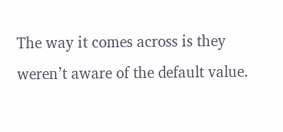The way it comes across is they weren’t aware of the default value.